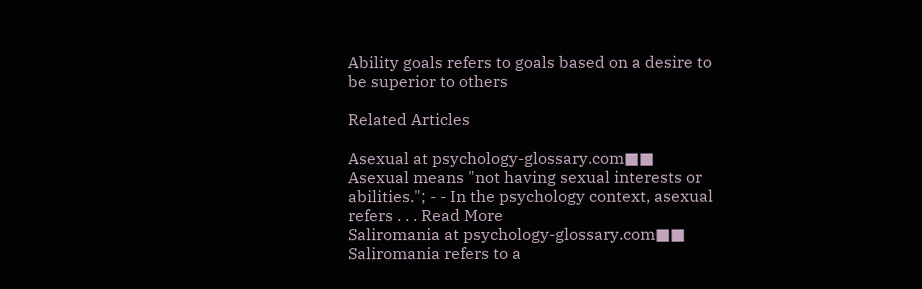Ability goals refers to goals based on a desire to be superior to others

Related Articles

Asexual at psychology-glossary.com■■
Asexual means "not having sexual interests or abilities."; - - In the psychology context, asexual refers . . . Read More
Saliromania at psychology-glossary.com■■
Saliromania refers to a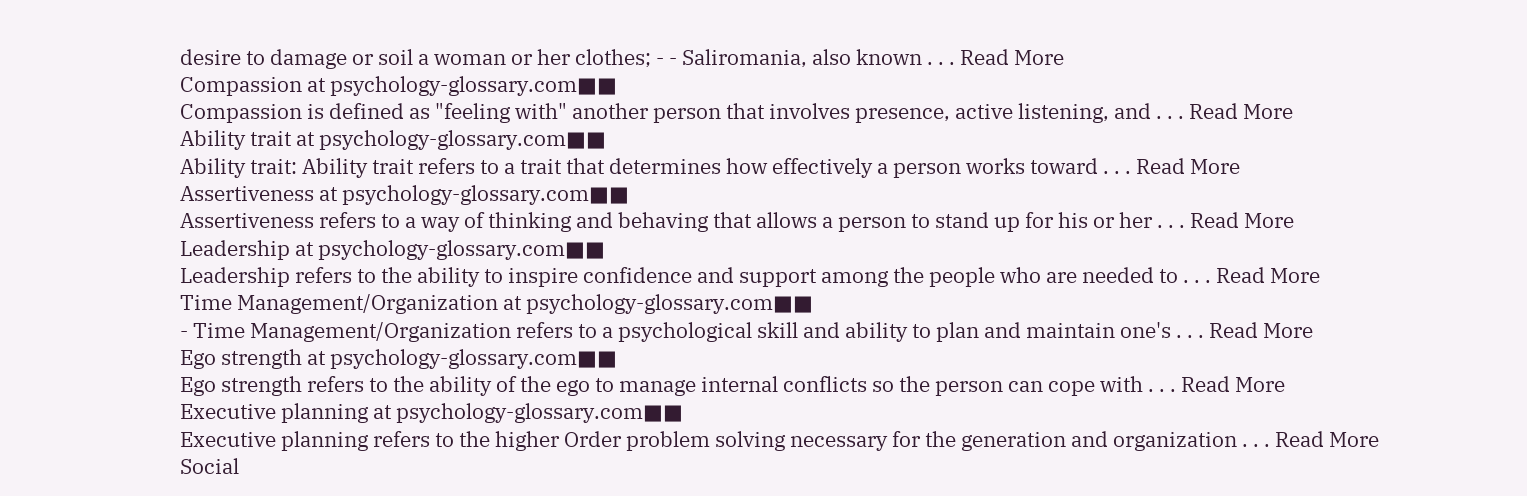desire to damage or soil a woman or her clothes; - - Saliromania, also known . . . Read More
Compassion at psychology-glossary.com■■
Compassion is defined as "feeling with" another person that involves presence, active listening, and . . . Read More
Ability trait at psychology-glossary.com■■
Ability trait: Ability trait refers to a trait that determines how effectively a person works toward . . . Read More
Assertiveness at psychology-glossary.com■■
Assertiveness refers to a way of thinking and behaving that allows a person to stand up for his or her . . . Read More
Leadership at psychology-glossary.com■■
Leadership refers to the ability to inspire confidence and support among the people who are needed to . . . Read More
Time Management/Organization at psychology-glossary.com■■
- Time Management/Organization refers to a psychological skill and ability to plan and maintain one's . . . Read More
Ego strength at psychology-glossary.com■■
Ego strength refers to the ability of the ego to manage internal conflicts so the person can cope with . . . Read More
Executive planning at psychology-glossary.com■■
Executive planning refers to the higher Order problem solving necessary for the generation and organization . . . Read More
Social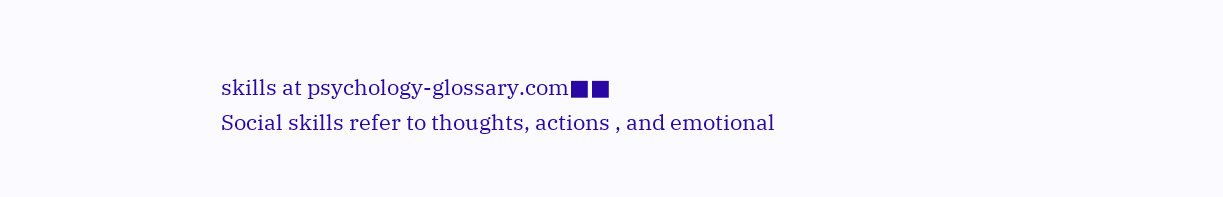skills at psychology-glossary.com■■
Social skills refer to thoughts, actions , and emotional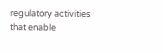regulatory activities that enable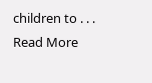children to . . . Read More